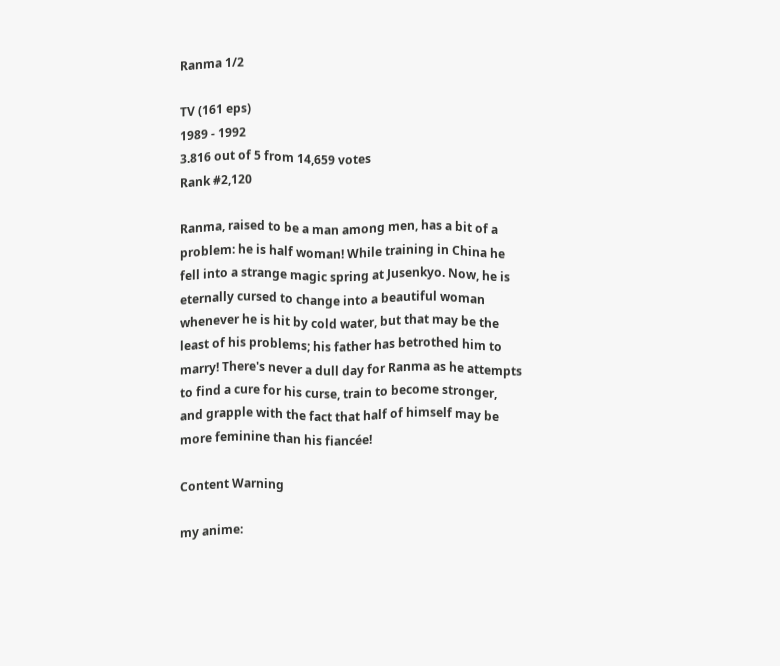Ranma 1/2

TV (161 eps)
1989 - 1992
3.816 out of 5 from 14,659 votes
Rank #2,120

Ranma, raised to be a man among men, has a bit of a problem: he is half woman! While training in China he fell into a strange magic spring at Jusenkyo. Now, he is eternally cursed to change into a beautiful woman whenever he is hit by cold water, but that may be the least of his problems; his father has betrothed him to marry! There's never a dull day for Ranma as he attempts to find a cure for his curse, train to become stronger, and grapple with the fact that half of himself may be more feminine than his fiancée!

Content Warning

my anime: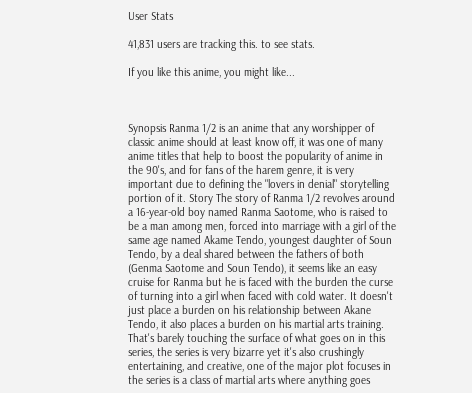User Stats

41,831 users are tracking this. to see stats.

If you like this anime, you might like...



Synopsis Ranma 1/2 is an anime that any worshipper of classic anime should at least know off, it was one of many anime titles that help to boost the popularity of anime in the 90's, and for fans of the harem genre, it is very important due to defining the "lovers in denial" storytelling portion of it. Story The story of Ranma 1/2 revolves around a 16-year-old boy named Ranma Saotome, who is raised to be a man among men, forced into marriage with a girl of the same age named Akame Tendo, youngest daughter of Soun Tendo, by a deal shared between the fathers of both (Genma Saotome and Soun Tendo), it seems like an easy cruise for Ranma but he is faced with the burden the curse of turning into a girl when faced with cold water. It doesn't just place a burden on his relationship between Akane Tendo, it also places a burden on his martial arts training.  That's barely touching the surface of what goes on in this series, the series is very bizarre yet it's also crushingly entertaining, and creative, one of the major plot focuses in the series is a class of martial arts where anything goes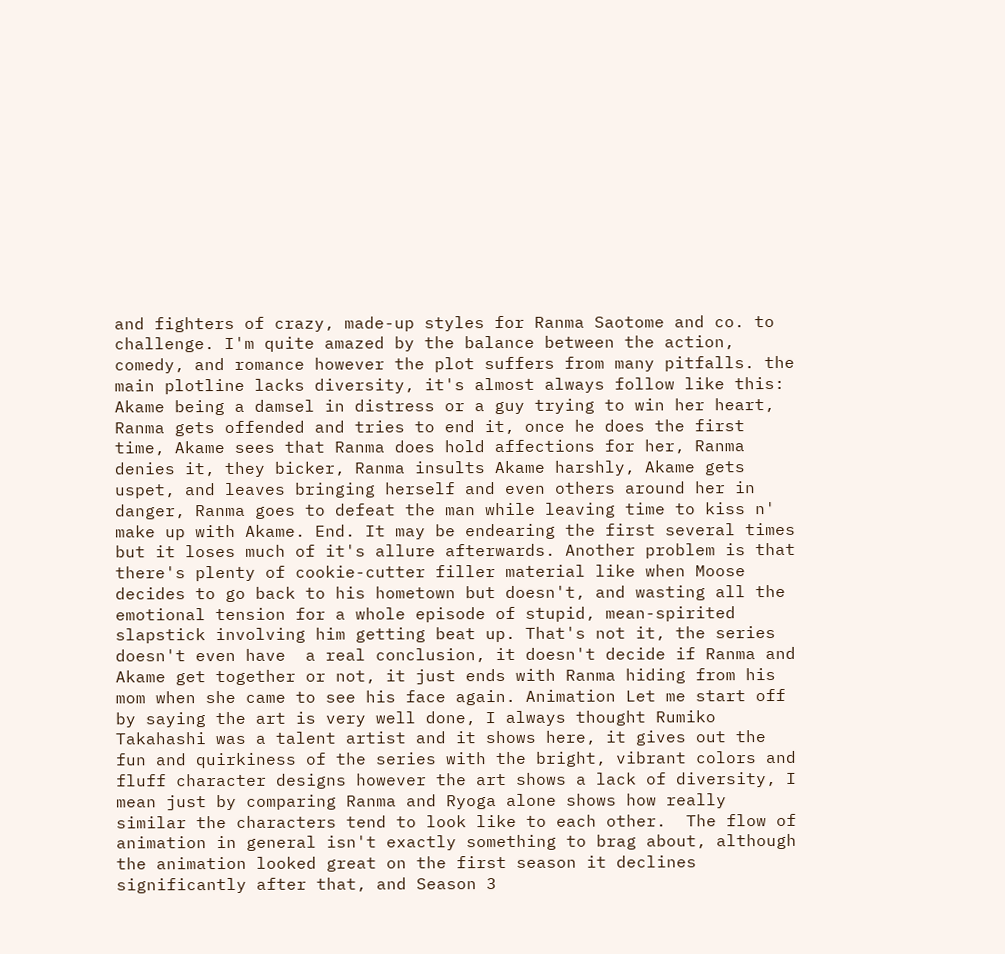and fighters of crazy, made-up styles for Ranma Saotome and co. to challenge. I'm quite amazed by the balance between the action, comedy, and romance however the plot suffers from many pitfalls. the main plotline lacks diversity, it's almost always follow like this: Akame being a damsel in distress or a guy trying to win her heart, Ranma gets offended and tries to end it, once he does the first time, Akame sees that Ranma does hold affections for her, Ranma denies it, they bicker, Ranma insults Akame harshly, Akame gets uspet, and leaves bringing herself and even others around her in danger, Ranma goes to defeat the man while leaving time to kiss n' make up with Akame. End. It may be endearing the first several times but it loses much of it's allure afterwards. Another problem is that there's plenty of cookie-cutter filler material like when Moose decides to go back to his hometown but doesn't, and wasting all the emotional tension for a whole episode of stupid, mean-spirited slapstick involving him getting beat up. That's not it, the series doesn't even have  a real conclusion, it doesn't decide if Ranma and Akame get together or not, it just ends with Ranma hiding from his mom when she came to see his face again. Animation Let me start off by saying the art is very well done, I always thought Rumiko Takahashi was a talent artist and it shows here, it gives out the fun and quirkiness of the series with the bright, vibrant colors and fluff character designs however the art shows a lack of diversity, I mean just by comparing Ranma and Ryoga alone shows how really similar the characters tend to look like to each other.  The flow of animation in general isn't exactly something to brag about, although the animation looked great on the first season it declines significantly after that, and Season 3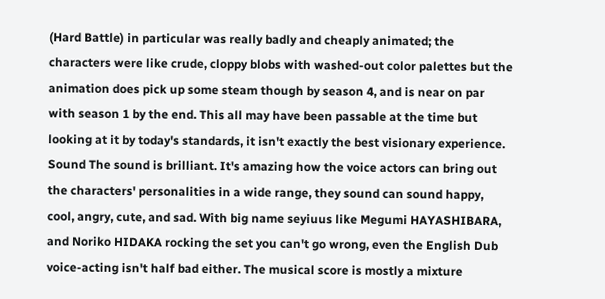(Hard Battle) in particular was really badly and cheaply animated; the characters were like crude, cloppy blobs with washed-out color palettes but the animation does pick up some steam though by season 4, and is near on par with season 1 by the end. This all may have been passable at the time but looking at it by today's standards, it isn't exactly the best visionary experience. Sound The sound is brilliant. It's amazing how the voice actors can bring out the characters' personalities in a wide range, they sound can sound happy, cool, angry, cute, and sad. With big name seyiuus like Megumi HAYASHIBARA, and Noriko HIDAKA rocking the set you can't go wrong, even the English Dub voice-acting isn't half bad either. The musical score is mostly a mixture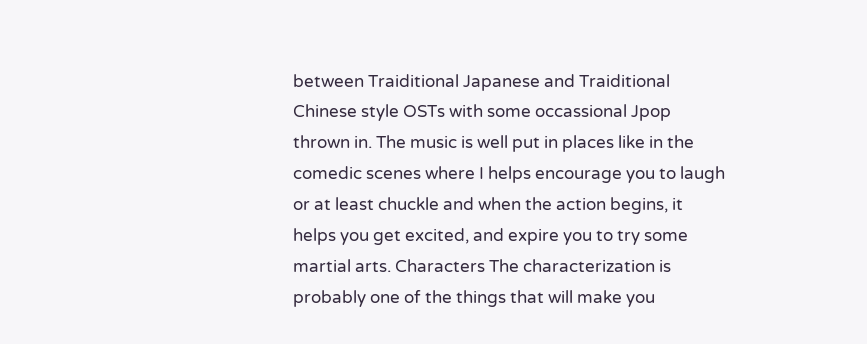between Traiditional Japanese and Traiditional Chinese style OSTs with some occassional Jpop thrown in. The music is well put in places like in the comedic scenes where I helps encourage you to laugh or at least chuckle and when the action begins, it helps you get excited, and expire you to try some martial arts. Characters The characterization is probably one of the things that will make you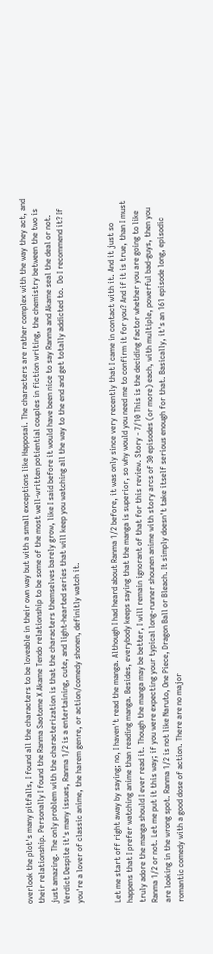overlook the plot's many pitfalls, I found all the characters to be loveable in their own way but with a small exceptions like Happosai. The characters are rather complex with the way they act, and their relationship. Personally I found the Ranma Saotome X Akame Tendo relationship to be some of the most well-written potiential couples in fiction writing, the chemistry between the two is just amazing. The only problem with the characterization is that the characters themselves barely grow, like I said before it would have been nice to say Ranma and Akame seal the deal or not. Verdict Despite it's many issues, Ranma 1/2 is a entertaining, cute, and light-hearted series that will keep you watching all the way to the end and get totally addicted to.  Do I recommend it? If you're a lover of classic anime, the harem genre, or action/comedy shonen, definitly watch it.


Let me start off right away by saying; no, I haven't read the manga. Although I had heard about Ranma 1/2 before, it was only since very recently that I came in contact with it. And it just so happens that I prefer watching anime than reading manga. Besides, everybody keeps saying that the manga is superior, so why would you need me to confirm it for you? And if it is true, than I must truly adore the manga should I ever read it. Though the manga may be better, I will remain ignorant of that for this review. Story - 7/10 This is the deciding factor whether you are going to like Ranma 1/2 or not. Let me put it this way; if you were expecting your typical long-runner shounen anime with story arcs of 30 episodes (or more) each, with multiple, powerful bad-guys, then you are looking in the wrong spot. Ranma 1/2 is not like Naruto, One Piece, Dragon Ball or Bleach. It simply doesn't take itself serious enough for that. Basically, it's an 161 episode long, episodic romantic comedy with a good dose of action. There are no major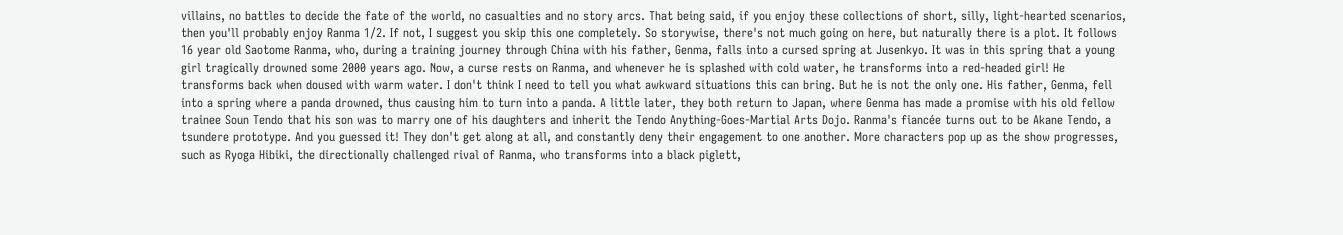villains, no battles to decide the fate of the world, no casualties and no story arcs. That being said, if you enjoy these collections of short, silly, light-hearted scenarios, then you'll probably enjoy Ranma 1/2. If not, I suggest you skip this one completely. So storywise, there's not much going on here, but naturally there is a plot. It follows 16 year old Saotome Ranma, who, during a training journey through China with his father, Genma, falls into a cursed spring at Jusenkyo. It was in this spring that a young girl tragically drowned some 2000 years ago. Now, a curse rests on Ranma, and whenever he is splashed with cold water, he transforms into a red-headed girl! He transforms back when doused with warm water. I don't think I need to tell you what awkward situations this can bring. But he is not the only one. His father, Genma, fell into a spring where a panda drowned, thus causing him to turn into a panda. A little later, they both return to Japan, where Genma has made a promise with his old fellow trainee Soun Tendo that his son was to marry one of his daughters and inherit the Tendo Anything-Goes-Martial Arts Dojo. Ranma's fiancée turns out to be Akane Tendo, a tsundere prototype. And you guessed it! They don't get along at all, and constantly deny their engagement to one another. More characters pop up as the show progresses, such as Ryoga Hibiki, the directionally challenged rival of Ranma, who transforms into a black piglett,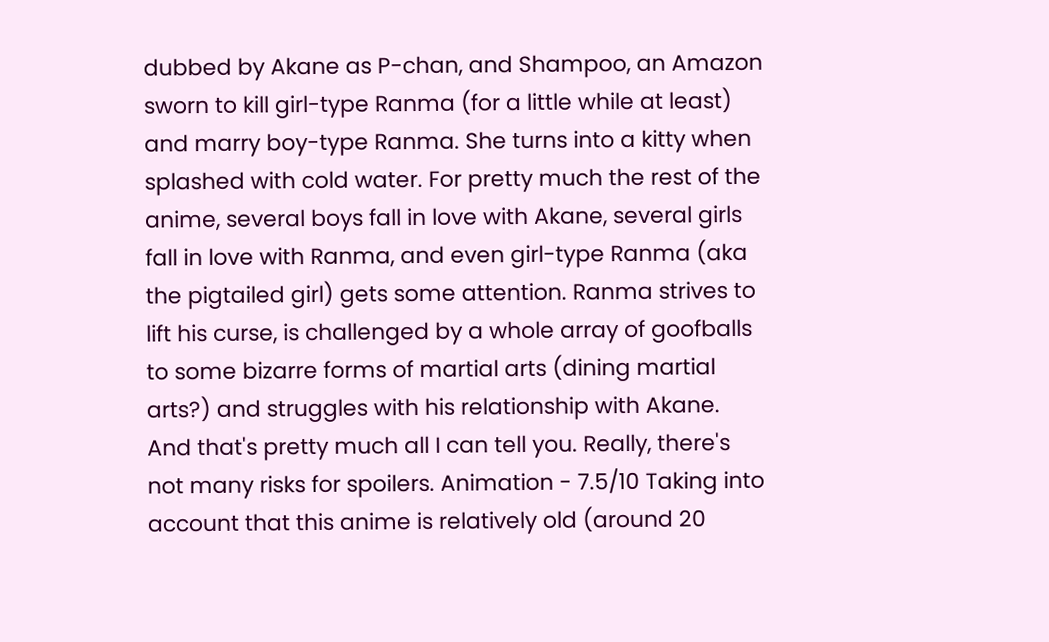dubbed by Akane as P-chan, and Shampoo, an Amazon sworn to kill girl-type Ranma (for a little while at least) and marry boy-type Ranma. She turns into a kitty when splashed with cold water. For pretty much the rest of the anime, several boys fall in love with Akane, several girls fall in love with Ranma, and even girl-type Ranma (aka the pigtailed girl) gets some attention. Ranma strives to lift his curse, is challenged by a whole array of goofballs to some bizarre forms of martial arts (dining martial arts?) and struggles with his relationship with Akane. And that's pretty much all I can tell you. Really, there's not many risks for spoilers. Animation - 7.5/10 Taking into account that this anime is relatively old (around 20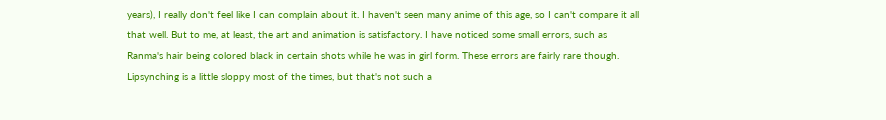years), I really don't feel like I can complain about it. I haven't seen many anime of this age, so I can't compare it all that well. But to me, at least, the art and animation is satisfactory. I have noticed some small errors, such as Ranma's hair being colored black in certain shots while he was in girl form. These errors are fairly rare though. Lipsynching is a little sloppy most of the times, but that's not such a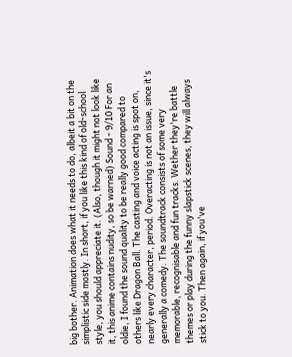big bother. Animation does what it needs to do, albeit a bit on the simplistic side mostly. In short, if you like this kind of old-school style, you should appreciate it. (Also, though it might not look like it, this anime contains nudity, so be warned) Sound - 9/10 For an oldie, I found the sound quality to be really good compared to others like Dragon Ball. The casting and voice acting is spot on, nearly every character, period. Overacting is not an issue, since it's generally a comedy. The soundtrack consists of some very memorable, recognisable and fun tracks. Wether they're battle themes or play during the funny slapstick scenes, they will always stick to you. Then again, if you've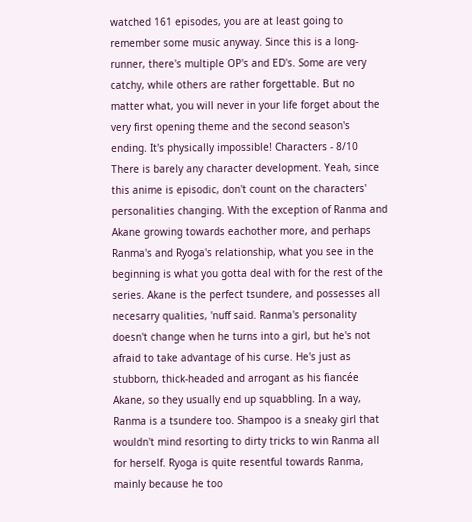watched 161 episodes, you are at least going to remember some music anyway. Since this is a long-runner, there's multiple OP's and ED's. Some are very catchy, while others are rather forgettable. But no matter what, you will never in your life forget about the very first opening theme and the second season's ending. It's physically impossible! Characters - 8/10 There is barely any character development. Yeah, since this anime is episodic, don't count on the characters' personalities changing. With the exception of Ranma and Akane growing towards eachother more, and perhaps Ranma's and Ryoga's relationship, what you see in the beginning is what you gotta deal with for the rest of the series. Akane is the perfect tsundere, and possesses all necesarry qualities, 'nuff said. Ranma's personality doesn't change when he turns into a girl, but he's not afraid to take advantage of his curse. He's just as stubborn, thick-headed and arrogant as his fiancée Akane, so they usually end up squabbling. In a way, Ranma is a tsundere too. Shampoo is a sneaky girl that wouldn't mind resorting to dirty tricks to win Ranma all for herself. Ryoga is quite resentful towards Ranma, mainly because he too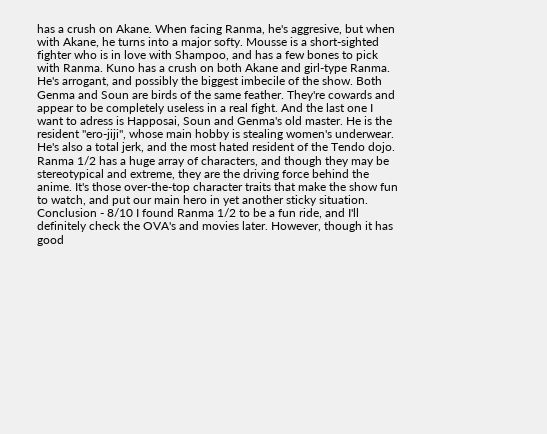has a crush on Akane. When facing Ranma, he's aggresive, but when with Akane, he turns into a major softy. Mousse is a short-sighted fighter who is in love with Shampoo, and has a few bones to pick with Ranma. Kuno has a crush on both Akane and girl-type Ranma. He's arrogant, and possibly the biggest imbecile of the show. Both Genma and Soun are birds of the same feather. They're cowards and appear to be completely useless in a real fight. And the last one I want to adress is Happosai, Soun and Genma's old master. He is the resident "ero-jiji", whose main hobby is stealing women's underwear. He's also a total jerk, and the most hated resident of the Tendo dojo. Ranma 1/2 has a huge array of characters, and though they may be stereotypical and extreme, they are the driving force behind the anime. It's those over-the-top character traits that make the show fun to watch, and put our main hero in yet another sticky situation. Conclusion - 8/10 I found Ranma 1/2 to be a fun ride, and I'll definitely check the OVA's and movies later. However, though it has good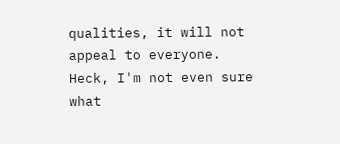qualities, it will not appeal to everyone. Heck, I'm not even sure what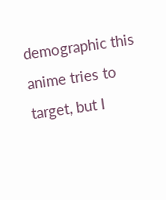demographic this anime tries to target, but I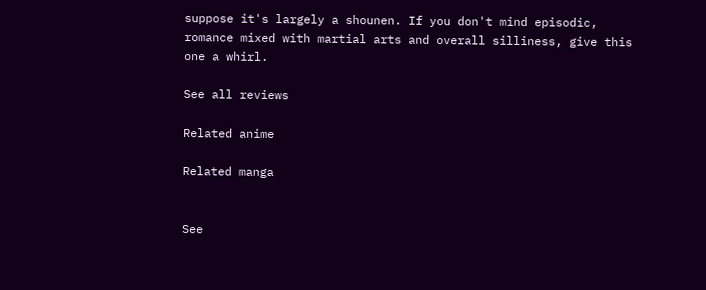suppose it's largely a shounen. If you don't mind episodic, romance mixed with martial arts and overall silliness, give this one a whirl.

See all reviews

Related anime

Related manga


See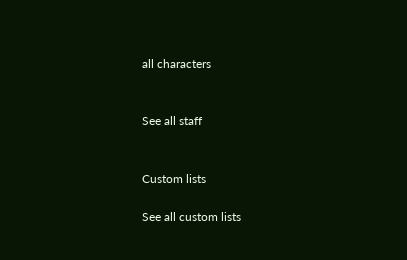all characters


See all staff


Custom lists

See all custom lists